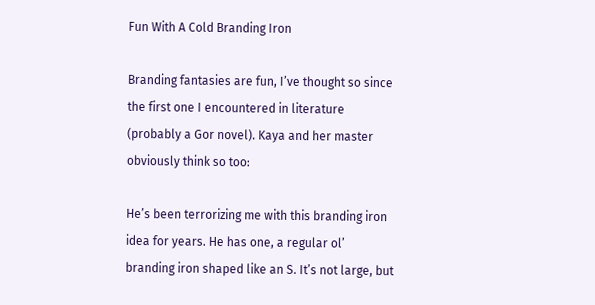Fun With A Cold Branding Iron

Branding fantasies are fun, I’ve thought so since the first one I encountered in literature (probably a Gor novel). Kaya and her master obviously think so too:

He’s been terrorizing me with this branding iron idea for years. He has one, a regular ol’ branding iron shaped like an S. It’s not large, but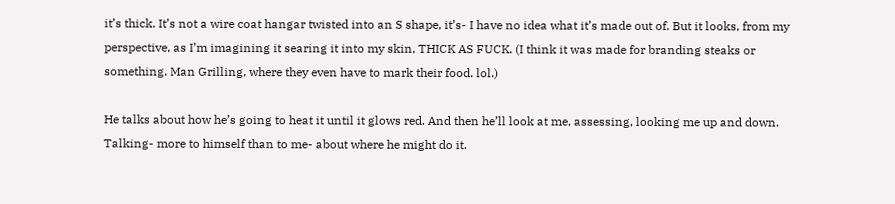it’s thick. It’s not a wire coat hangar twisted into an S shape, it’s- I have no idea what it’s made out of. But it looks, from my perspective, as I’m imagining it searing it into my skin, THICK AS FUCK. (I think it was made for branding steaks or something. Man Grilling, where they even have to mark their food. lol.)

He talks about how he’s going to heat it until it glows red. And then he’ll look at me, assessing, looking me up and down. Talking- more to himself than to me- about where he might do it.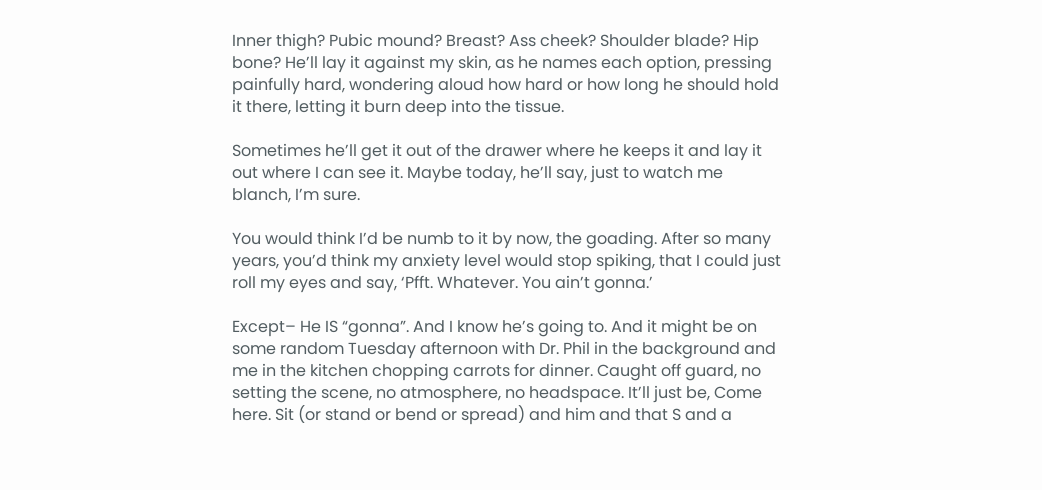Inner thigh? Pubic mound? Breast? Ass cheek? Shoulder blade? Hip bone? He’ll lay it against my skin, as he names each option, pressing painfully hard, wondering aloud how hard or how long he should hold it there, letting it burn deep into the tissue.

Sometimes he’ll get it out of the drawer where he keeps it and lay it out where I can see it. Maybe today, he’ll say, just to watch me blanch, I’m sure.

You would think I’d be numb to it by now, the goading. After so many years, you’d think my anxiety level would stop spiking, that I could just roll my eyes and say, ‘Pfft. Whatever. You ain’t gonna.’

Except– He IS “gonna”. And I know he’s going to. And it might be on some random Tuesday afternoon with Dr. Phil in the background and me in the kitchen chopping carrots for dinner. Caught off guard, no setting the scene, no atmosphere, no headspace. It’ll just be, Come here. Sit (or stand or bend or spread) and him and that S and a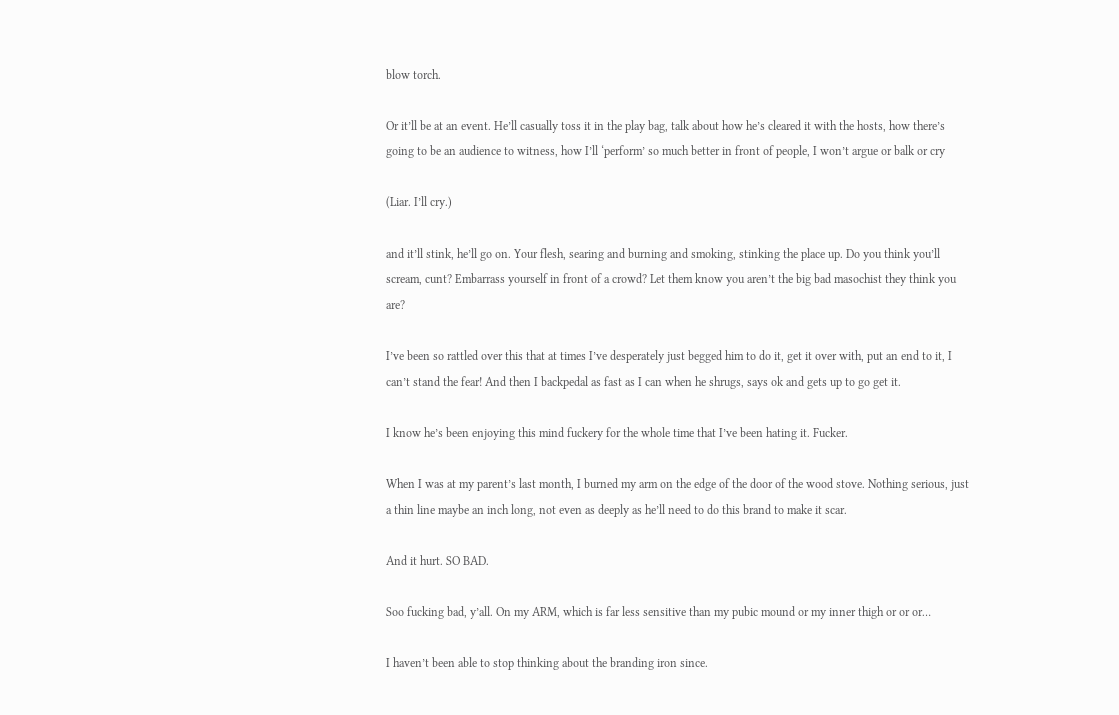blow torch.

Or it’ll be at an event. He’ll casually toss it in the play bag, talk about how he’s cleared it with the hosts, how there’s going to be an audience to witness, how I’ll ‘perform’ so much better in front of people, I won’t argue or balk or cry

(Liar. I’ll cry.)

and it’ll stink, he’ll go on. Your flesh, searing and burning and smoking, stinking the place up. Do you think you’ll scream, cunt? Embarrass yourself in front of a crowd? Let them know you aren’t the big bad masochist they think you are?

I’ve been so rattled over this that at times I’ve desperately just begged him to do it, get it over with, put an end to it, I can’t stand the fear! And then I backpedal as fast as I can when he shrugs, says ok and gets up to go get it.

I know he’s been enjoying this mind fuckery for the whole time that I’ve been hating it. Fucker.

When I was at my parent’s last month, I burned my arm on the edge of the door of the wood stove. Nothing serious, just a thin line maybe an inch long, not even as deeply as he’ll need to do this brand to make it scar.

And it hurt. SO BAD.

Soo fucking bad, y’all. On my ARM, which is far less sensitive than my pubic mound or my inner thigh or or or…

I haven’t been able to stop thinking about the branding iron since.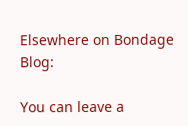Elsewhere on Bondage Blog:

You can leave a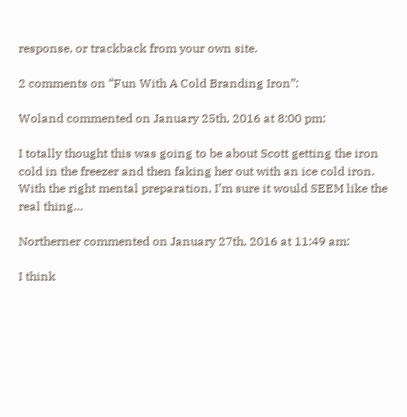response, or trackback from your own site.

2 comments on “Fun With A Cold Branding Iron”:

Woland commented on January 25th, 2016 at 8:00 pm:

I totally thought this was going to be about Scott getting the iron cold in the freezer and then faking her out with an ice cold iron. With the right mental preparation, I’m sure it would SEEM like the real thing…

Northerner commented on January 27th, 2016 at 11:49 am:

I think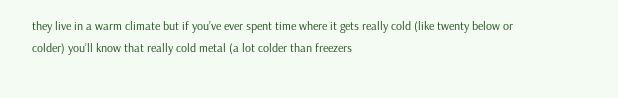they live in a warm climate but if you’ve ever spent time where it gets really cold (like twenty below or colder) you’ll know that really cold metal (a lot colder than freezers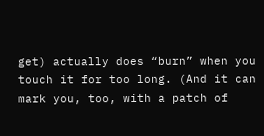get) actually does “burn” when you touch it for too long. (And it can mark you, too, with a patch of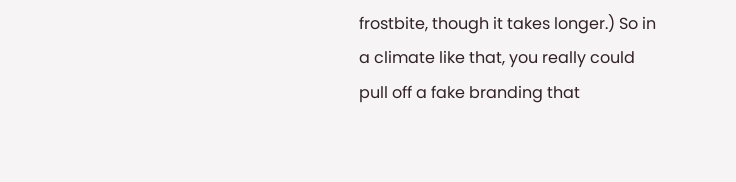frostbite, though it takes longer.) So in a climate like that, you really could pull off a fake branding that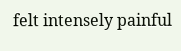felt intensely painful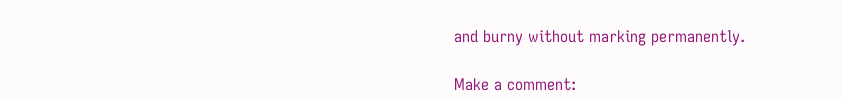and burny without marking permanently.

Make a comment: